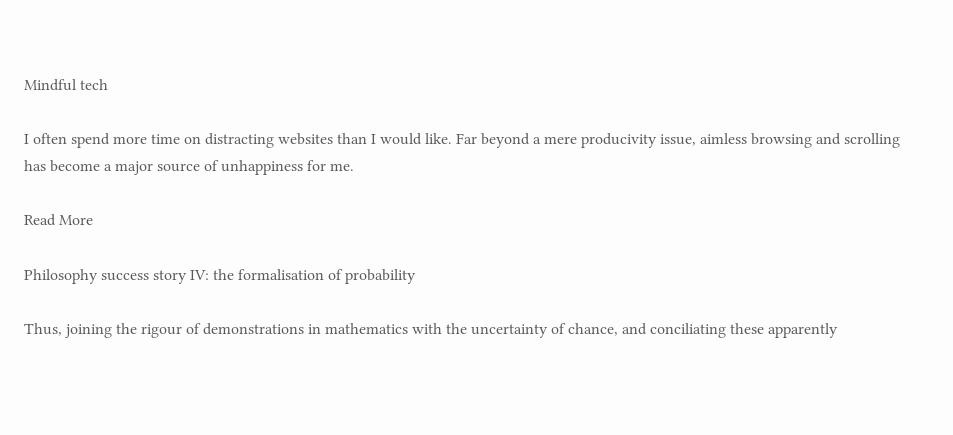Mindful tech

I often spend more time on distracting websites than I would like. Far beyond a mere producivity issue, aimless browsing and scrolling has become a major source of unhappiness for me.

Read More

Philosophy success story IV: the formalisation of probability

Thus, joining the rigour of demonstrations in mathematics with the uncertainty of chance, and conciliating these apparently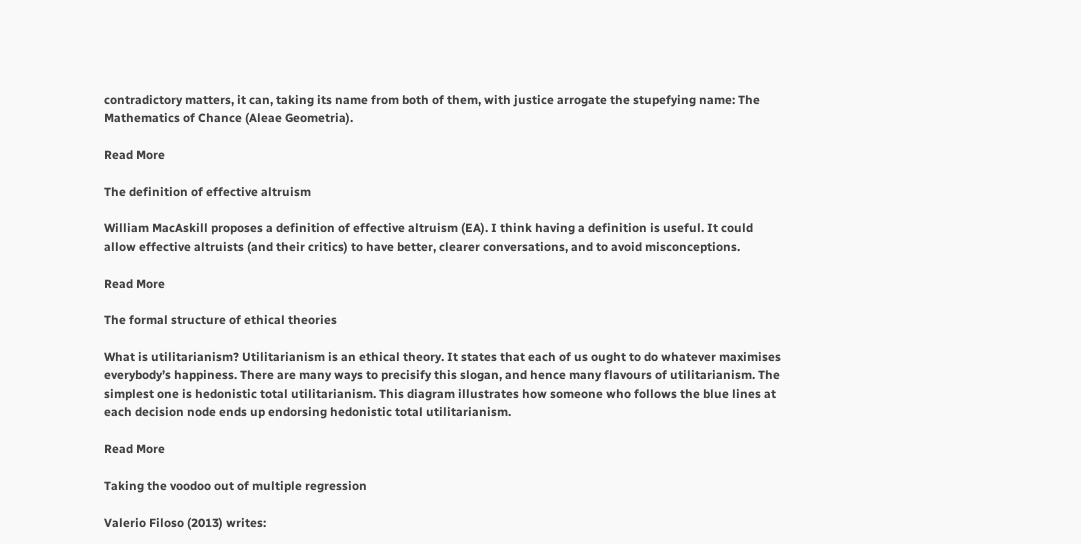contradictory matters, it can, taking its name from both of them, with justice arrogate the stupefying name: The Mathematics of Chance (Aleae Geometria).

Read More

The definition of effective altruism

William MacAskill proposes a definition of effective altruism (EA). I think having a definition is useful. It could allow effective altruists (and their critics) to have better, clearer conversations, and to avoid misconceptions.

Read More

The formal structure of ethical theories

What is utilitarianism? Utilitarianism is an ethical theory. It states that each of us ought to do whatever maximises everybody’s happiness. There are many ways to precisify this slogan, and hence many flavours of utilitarianism. The simplest one is hedonistic total utilitarianism. This diagram illustrates how someone who follows the blue lines at each decision node ends up endorsing hedonistic total utilitarianism.

Read More

Taking the voodoo out of multiple regression

Valerio Filoso (2013) writes: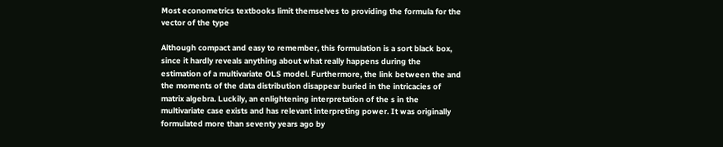Most econometrics textbooks limit themselves to providing the formula for the vector of the type

Although compact and easy to remember, this formulation is a sort black box, since it hardly reveals anything about what really happens during the estimation of a multivariate OLS model. Furthermore, the link between the and the moments of the data distribution disappear buried in the intricacies of matrix algebra. Luckily, an enlightening interpretation of the s in the multivariate case exists and has relevant interpreting power. It was originally formulated more than seventy years ago by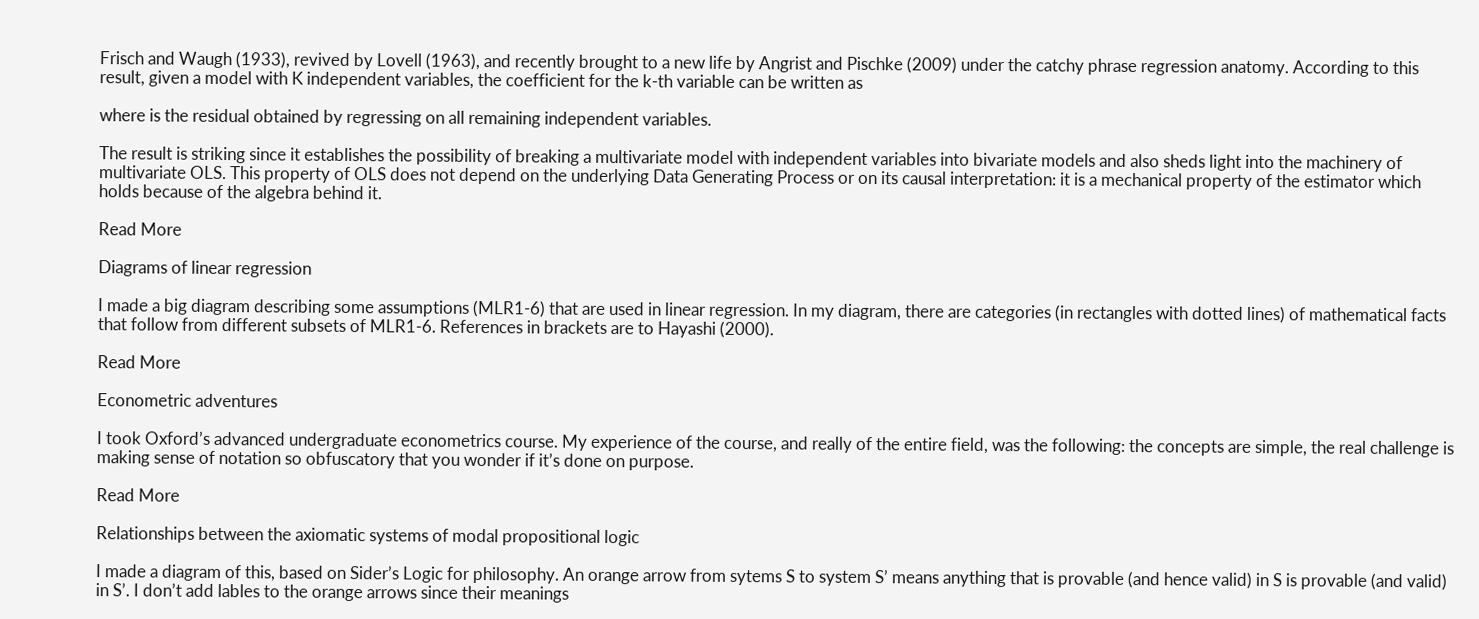Frisch and Waugh (1933), revived by Lovell (1963), and recently brought to a new life by Angrist and Pischke (2009) under the catchy phrase regression anatomy. According to this result, given a model with K independent variables, the coefficient for the k-th variable can be written as

where is the residual obtained by regressing on all remaining independent variables.

The result is striking since it establishes the possibility of breaking a multivariate model with independent variables into bivariate models and also sheds light into the machinery of multivariate OLS. This property of OLS does not depend on the underlying Data Generating Process or on its causal interpretation: it is a mechanical property of the estimator which holds because of the algebra behind it.

Read More

Diagrams of linear regression

I made a big diagram describing some assumptions (MLR1-6) that are used in linear regression. In my diagram, there are categories (in rectangles with dotted lines) of mathematical facts that follow from different subsets of MLR1-6. References in brackets are to Hayashi (2000).

Read More

Econometric adventures

I took Oxford’s advanced undergraduate econometrics course. My experience of the course, and really of the entire field, was the following: the concepts are simple, the real challenge is making sense of notation so obfuscatory that you wonder if it’s done on purpose.

Read More

Relationships between the axiomatic systems of modal propositional logic

I made a diagram of this, based on Sider’s Logic for philosophy. An orange arrow from sytems S to system S’ means anything that is provable (and hence valid) in S is provable (and valid) in S’. I don’t add lables to the orange arrows since their meanings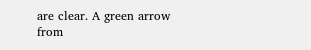are clear. A green arrow from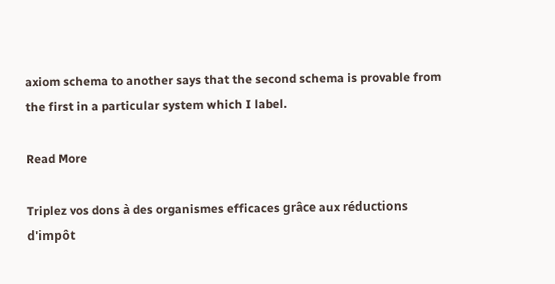axiom schema to another says that the second schema is provable from the first in a particular system which I label.

Read More

Triplez vos dons à des organismes efficaces grâce aux réductions d'impôt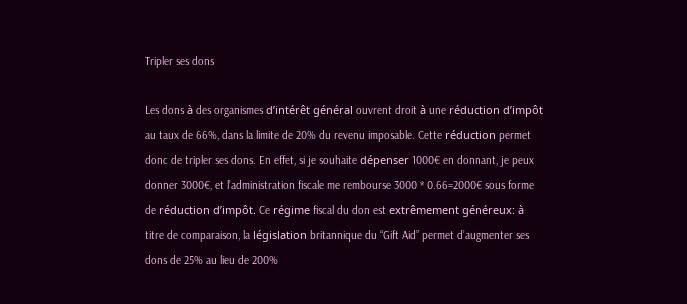Tripler ses dons

Les dons à des organismes d’intérêt général ouvrent droit à une réduction d’impôt au taux de 66%, dans la limite de 20% du revenu imposable. Cette réduction permet donc de tripler ses dons. En effet, si je souhaite dépenser 1000€ en donnant, je peux donner 3000€, et l’administration fiscale me rembourse 3000 * 0.66=2000€ sous forme de réduction d’impôt. Ce régime fiscal du don est extrêmement généreux: à titre de comparaison, la législation britannique du “Gift Aid” permet d’augmenter ses dons de 25% au lieu de 200%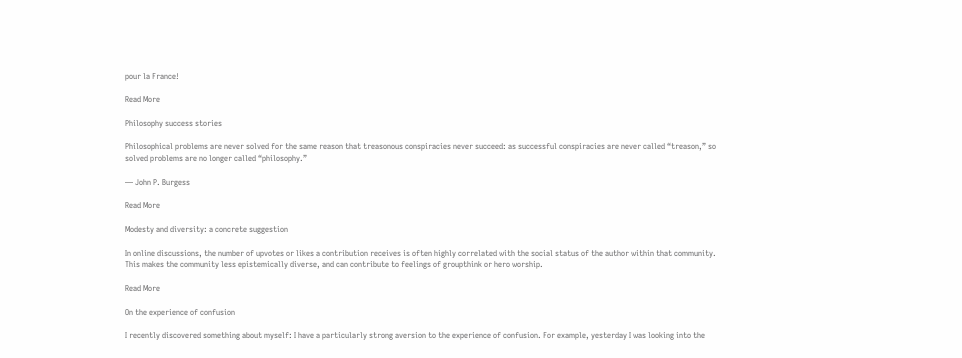pour la France!

Read More

Philosophy success stories

Philosophical problems are never solved for the same reason that treasonous conspiracies never succeed: as successful conspiracies are never called “treason,” so solved problems are no longer called “philosophy.”

— John P. Burgess

Read More

Modesty and diversity: a concrete suggestion

In online discussions, the number of upvotes or likes a contribution receives is often highly correlated with the social status of the author within that community. This makes the community less epistemically diverse, and can contribute to feelings of groupthink or hero worship.

Read More

On the experience of confusion

I recently discovered something about myself: I have a particularly strong aversion to the experience of confusion. For example, yesterday I was looking into the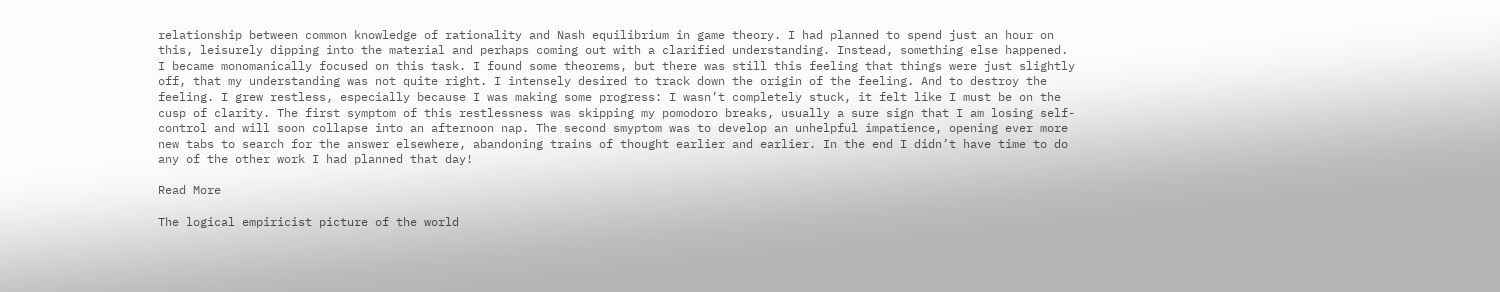relationship between common knowledge of rationality and Nash equilibrium in game theory. I had planned to spend just an hour on this, leisurely dipping into the material and perhaps coming out with a clarified understanding. Instead, something else happened. I became monomanically focused on this task. I found some theorems, but there was still this feeling that things were just slightly off, that my understanding was not quite right. I intensely desired to track down the origin of the feeling. And to destroy the feeling. I grew restless, especially because I was making some progress: I wasn’t completely stuck, it felt like I must be on the cusp of clarity. The first symptom of this restlessness was skipping my pomodoro breaks, usually a sure sign that I am losing self-control and will soon collapse into an afternoon nap. The second smyptom was to develop an unhelpful impatience, opening ever more new tabs to search for the answer elsewhere, abandoning trains of thought earlier and earlier. In the end I didn’t have time to do any of the other work I had planned that day!

Read More

The logical empiricist picture of the world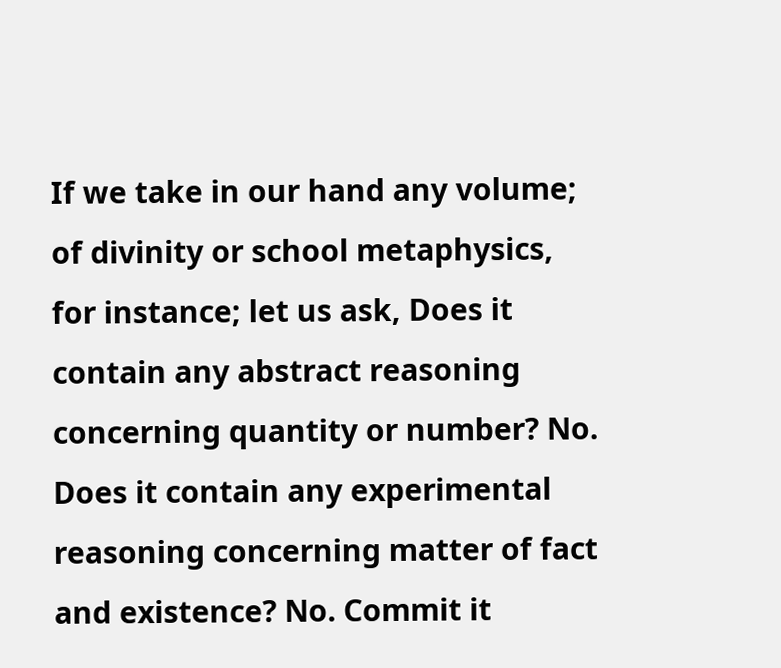If we take in our hand any volume; of divinity or school metaphysics, for instance; let us ask, Does it contain any abstract reasoning concerning quantity or number? No. Does it contain any experimental reasoning concerning matter of fact and existence? No. Commit it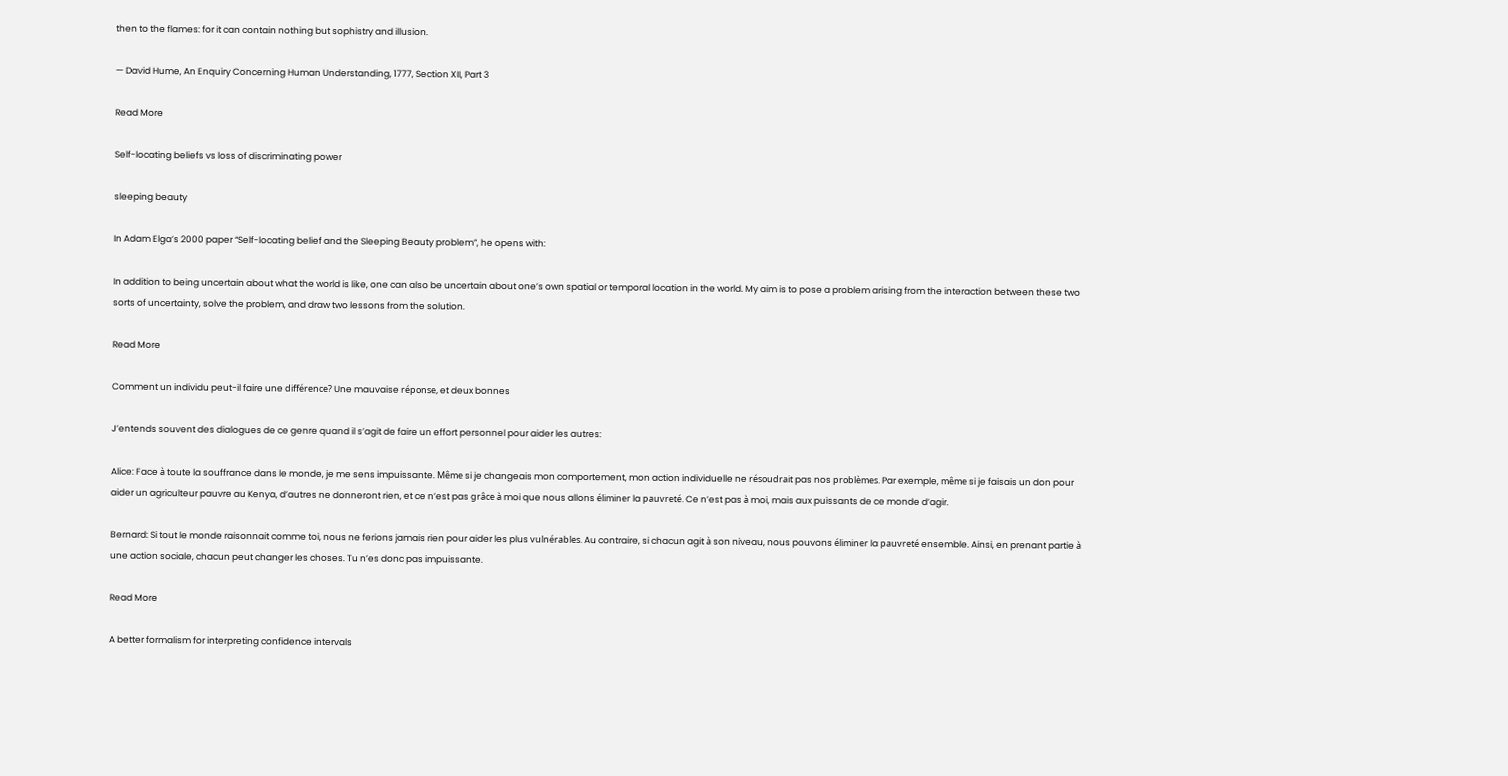then to the flames: for it can contain nothing but sophistry and illusion.

— David Hume, An Enquiry Concerning Human Understanding, 1777, Section XII, Part 3

Read More

Self-locating beliefs vs loss of discriminating power

sleeping beauty

In Adam Elga’s 2000 paper “Self-locating belief and the Sleeping Beauty problem”, he opens with:

In addition to being uncertain about what the world is like, one can also be uncertain about one’s own spatial or temporal location in the world. My aim is to pose a problem arising from the interaction between these two sorts of uncertainty, solve the problem, and draw two lessons from the solution.

Read More

Comment un individu peut-il faire une différence? Une mauvaise réponse, et deux bonnes

J’entends souvent des dialogues de ce genre quand il s’agit de faire un effort personnel pour aider les autres:

Alice: Face à toute la souffrance dans le monde, je me sens impuissante. Même si je changeais mon comportement, mon action individuelle ne résoudrait pas nos problèmes. Par exemple, même si je faisais un don pour aider un agriculteur pauvre au Kenya, d’autres ne donneront rien, et ce n’est pas grâce à moi que nous allons éliminer la pauvreté. Ce n’est pas à moi, mais aux puissants de ce monde d’agir.

Bernard: Si tout le monde raisonnait comme toi, nous ne ferions jamais rien pour aider les plus vulnérables. Au contraire, si chacun agit à son niveau, nous pouvons éliminer la pauvreté ensemble. Ainsi, en prenant partie à une action sociale, chacun peut changer les choses. Tu n’es donc pas impuissante.

Read More

A better formalism for interpreting confidence intervals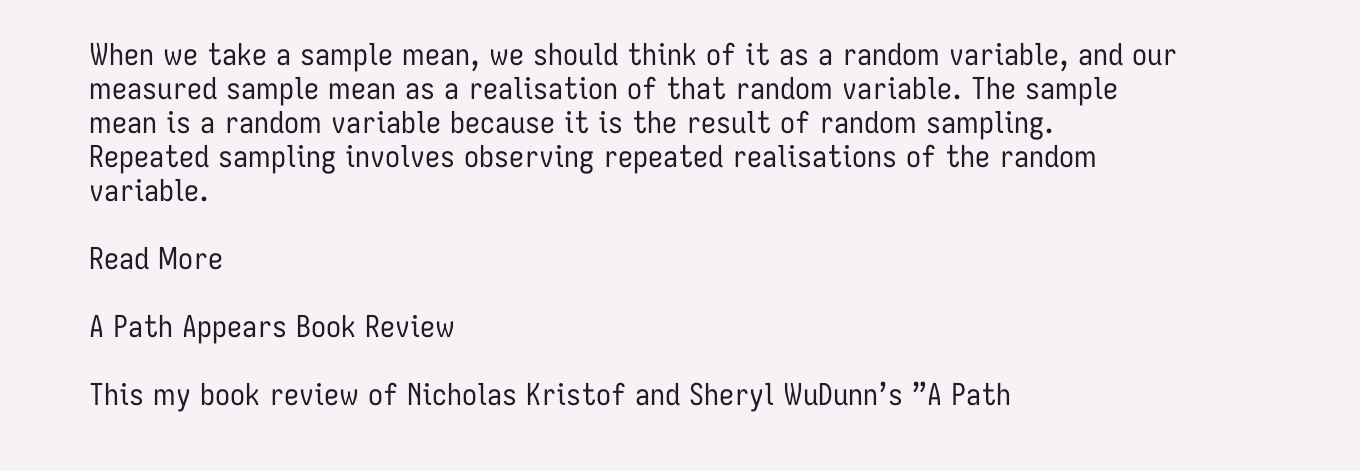When we take a sample mean, we should think of it as a random variable, and our measured sample mean as a realisation of that random variable. The sample mean is a random variable because it is the result of random sampling. Repeated sampling involves observing repeated realisations of the random variable.

Read More

A Path Appears Book Review

This my book review of Nicholas Kristof and Sheryl WuDunn’s ”A Path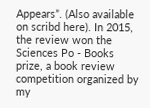Appears”. (Also available on scribd here). In 2015, the review won the Sciences Po - Books prize, a book review competition organized by my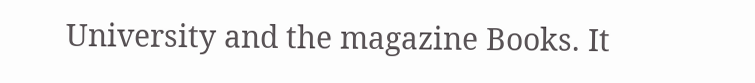University and the magazine Books. It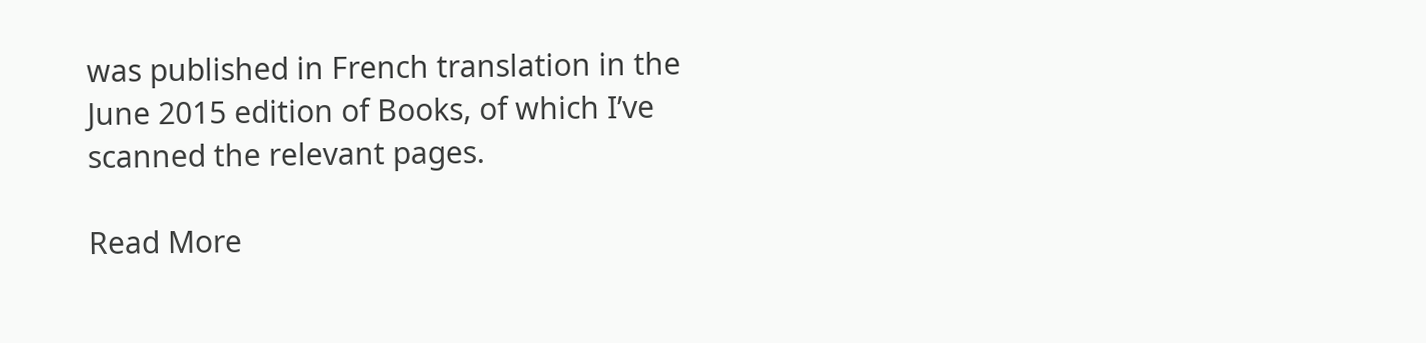was published in French translation in the June 2015 edition of Books, of which I’ve scanned the relevant pages.

Read More